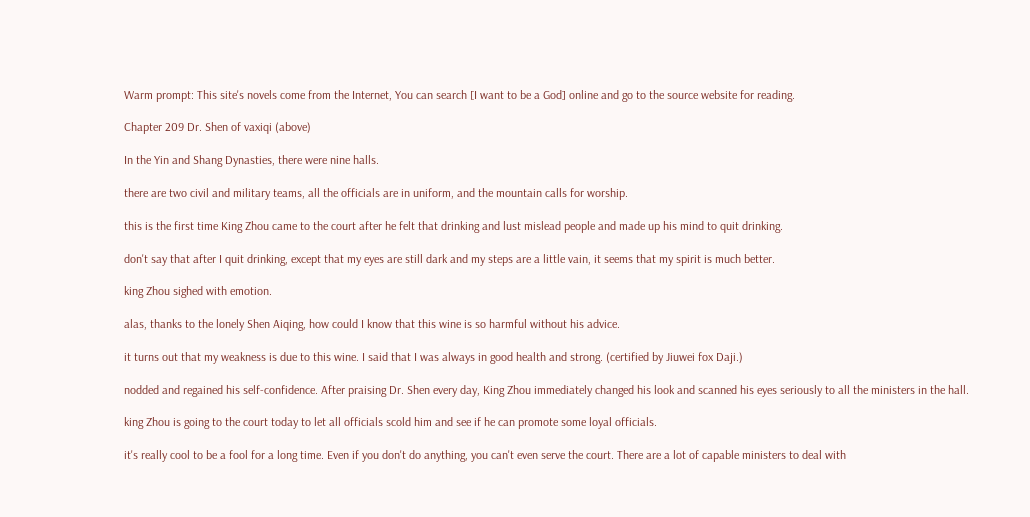Warm prompt: This site's novels come from the Internet, You can search [I want to be a God] online and go to the source website for reading.

Chapter 209 Dr. Shen of vaxiqi (above)

In the Yin and Shang Dynasties, there were nine halls.

there are two civil and military teams, all the officials are in uniform, and the mountain calls for worship.

this is the first time King Zhou came to the court after he felt that drinking and lust mislead people and made up his mind to quit drinking.

don't say that after I quit drinking, except that my eyes are still dark and my steps are a little vain, it seems that my spirit is much better.

king Zhou sighed with emotion.

alas, thanks to the lonely Shen Aiqing, how could I know that this wine is so harmful without his advice.

it turns out that my weakness is due to this wine. I said that I was always in good health and strong. (certified by Jiuwei fox Daji.)

nodded and regained his self-confidence. After praising Dr. Shen every day, King Zhou immediately changed his look and scanned his eyes seriously to all the ministers in the hall.

king Zhou is going to the court today to let all officials scold him and see if he can promote some loyal officials.

it's really cool to be a fool for a long time. Even if you don't do anything, you can't even serve the court. There are a lot of capable ministers to deal with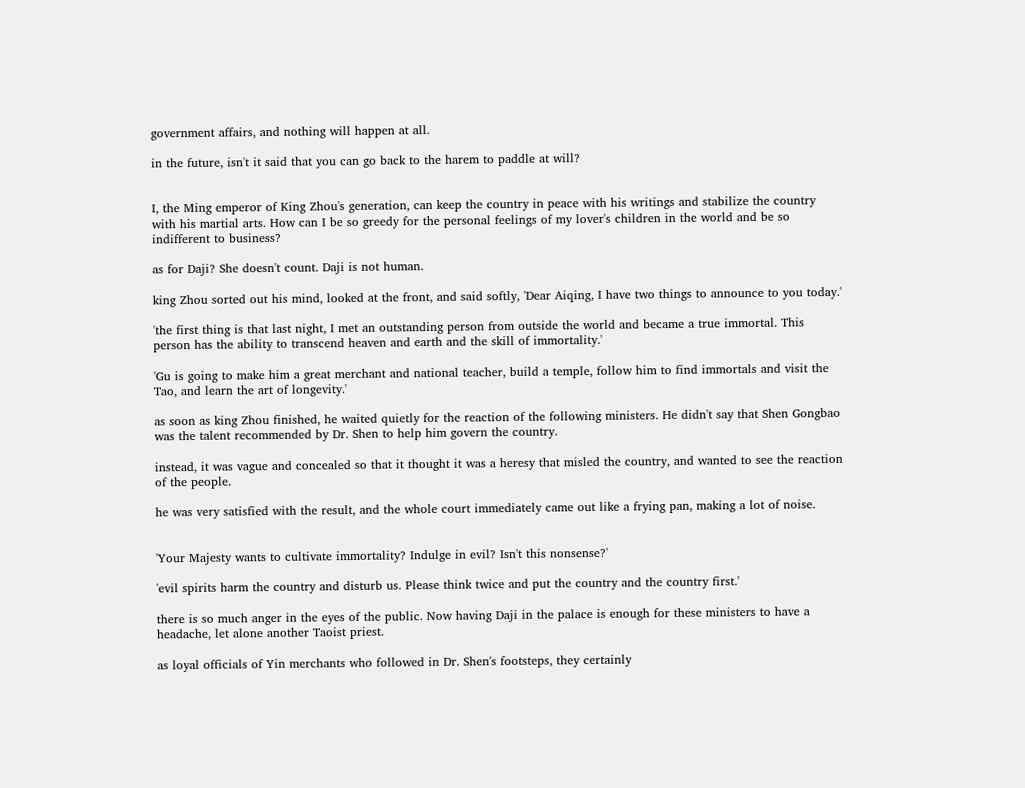government affairs, and nothing will happen at all.

in the future, isn't it said that you can go back to the harem to paddle at will?


I, the Ming emperor of King Zhou's generation, can keep the country in peace with his writings and stabilize the country with his martial arts. How can I be so greedy for the personal feelings of my lover's children in the world and be so indifferent to business?

as for Daji? She doesn't count. Daji is not human.

king Zhou sorted out his mind, looked at the front, and said softly, 'Dear Aiqing, I have two things to announce to you today.'

'the first thing is that last night, I met an outstanding person from outside the world and became a true immortal. This person has the ability to transcend heaven and earth and the skill of immortality.'

'Gu is going to make him a great merchant and national teacher, build a temple, follow him to find immortals and visit the Tao, and learn the art of longevity.'

as soon as king Zhou finished, he waited quietly for the reaction of the following ministers. He didn't say that Shen Gongbao was the talent recommended by Dr. Shen to help him govern the country.

instead, it was vague and concealed so that it thought it was a heresy that misled the country, and wanted to see the reaction of the people.

he was very satisfied with the result, and the whole court immediately came out like a frying pan, making a lot of noise.


'Your Majesty wants to cultivate immortality? Indulge in evil? Isn't this nonsense?'

'evil spirits harm the country and disturb us. Please think twice and put the country and the country first.'

there is so much anger in the eyes of the public. Now having Daji in the palace is enough for these ministers to have a headache, let alone another Taoist priest.

as loyal officials of Yin merchants who followed in Dr. Shen's footsteps, they certainly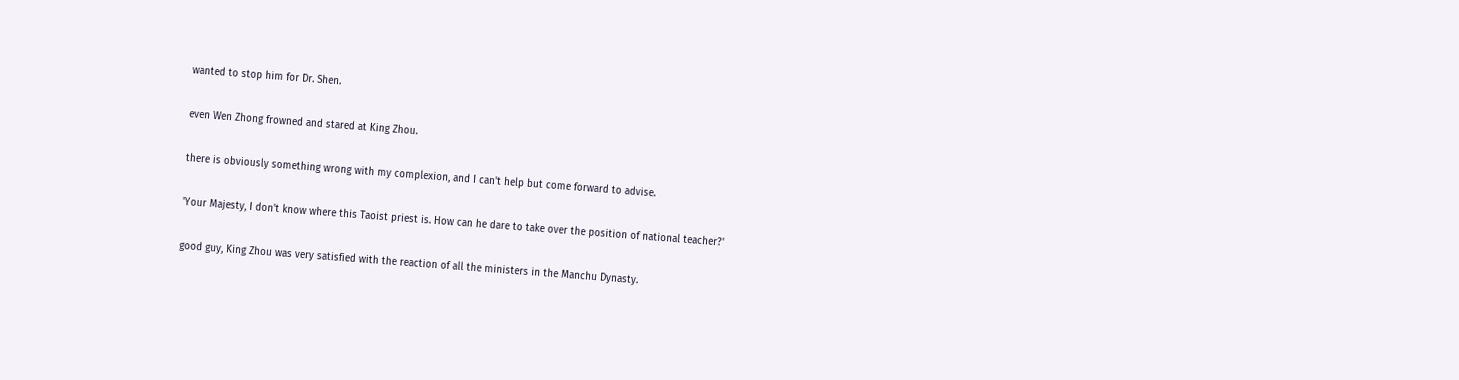wanted to stop him for Dr. Shen.

even Wen Zhong frowned and stared at King Zhou.

there is obviously something wrong with my complexion, and I can't help but come forward to advise.

'Your Majesty, I don't know where this Taoist priest is. How can he dare to take over the position of national teacher?'

good guy, King Zhou was very satisfied with the reaction of all the ministers in the Manchu Dynasty.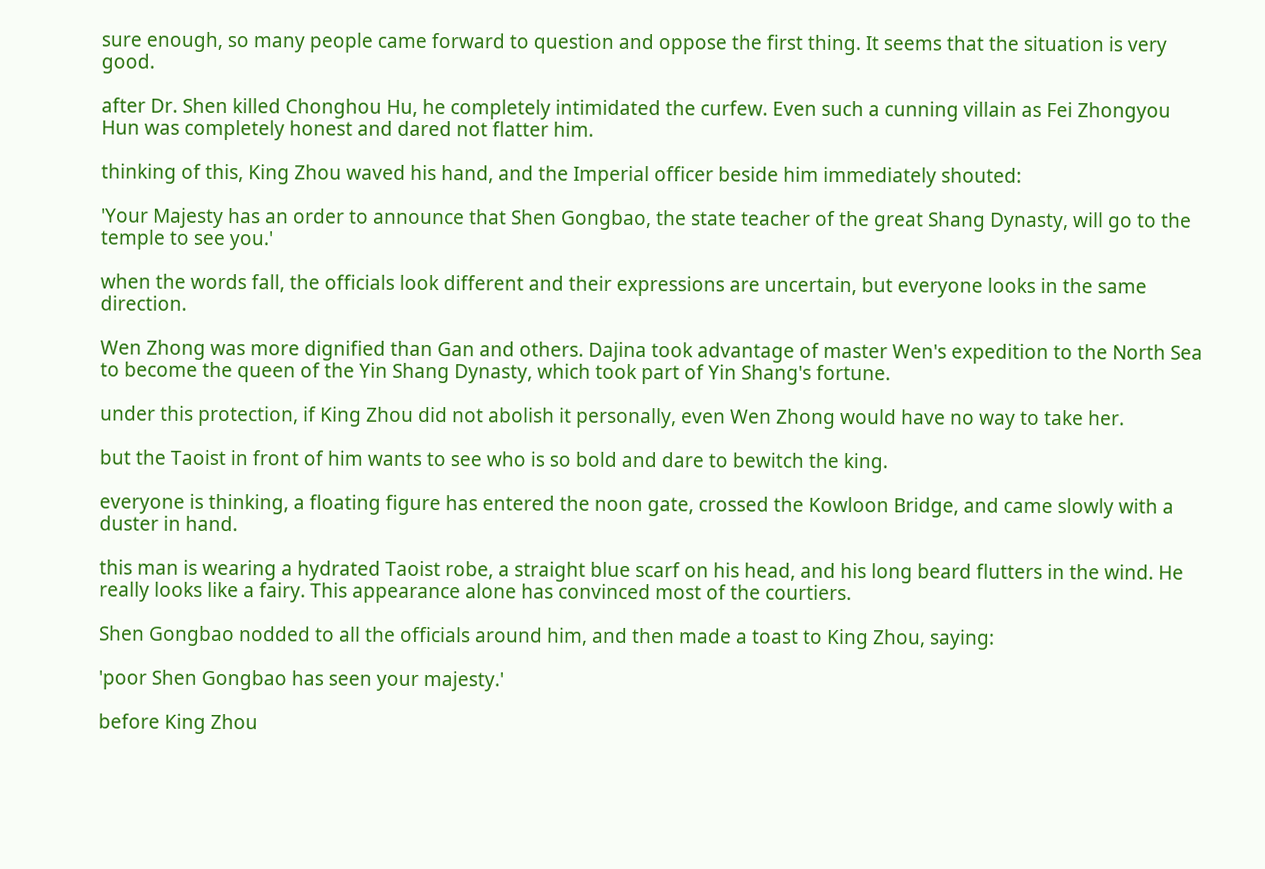sure enough, so many people came forward to question and oppose the first thing. It seems that the situation is very good.

after Dr. Shen killed Chonghou Hu, he completely intimidated the curfew. Even such a cunning villain as Fei Zhongyou Hun was completely honest and dared not flatter him.

thinking of this, King Zhou waved his hand, and the Imperial officer beside him immediately shouted:

'Your Majesty has an order to announce that Shen Gongbao, the state teacher of the great Shang Dynasty, will go to the temple to see you.'

when the words fall, the officials look different and their expressions are uncertain, but everyone looks in the same direction.

Wen Zhong was more dignified than Gan and others. Dajina took advantage of master Wen's expedition to the North Sea to become the queen of the Yin Shang Dynasty, which took part of Yin Shang's fortune.

under this protection, if King Zhou did not abolish it personally, even Wen Zhong would have no way to take her.

but the Taoist in front of him wants to see who is so bold and dare to bewitch the king.

everyone is thinking, a floating figure has entered the noon gate, crossed the Kowloon Bridge, and came slowly with a duster in hand.

this man is wearing a hydrated Taoist robe, a straight blue scarf on his head, and his long beard flutters in the wind. He really looks like a fairy. This appearance alone has convinced most of the courtiers.

Shen Gongbao nodded to all the officials around him, and then made a toast to King Zhou, saying:

'poor Shen Gongbao has seen your majesty.'

before King Zhou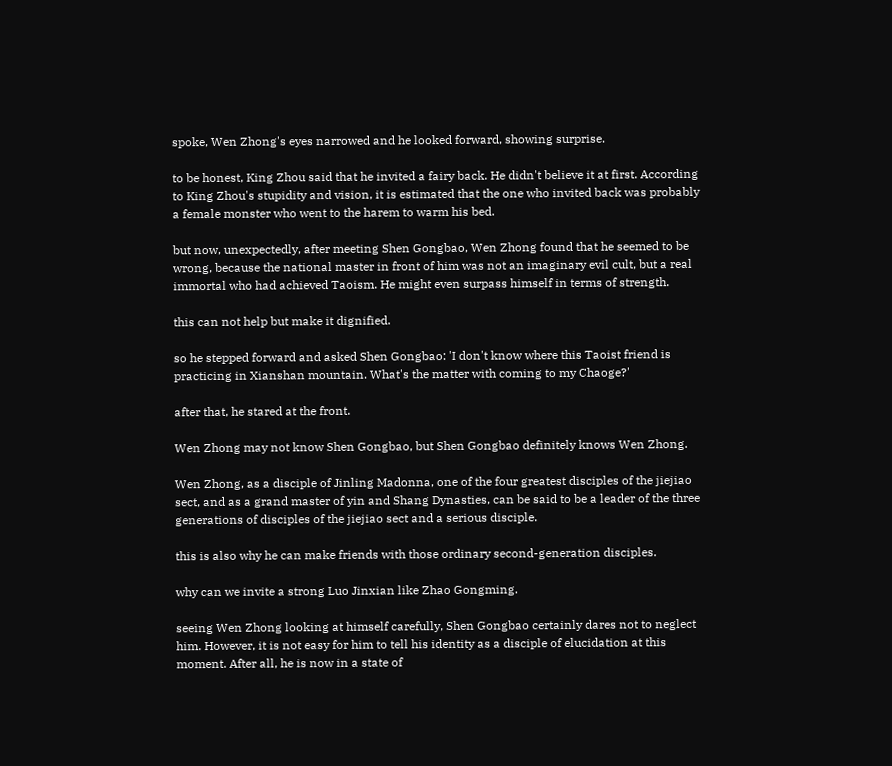spoke, Wen Zhong's eyes narrowed and he looked forward, showing surprise.

to be honest, King Zhou said that he invited a fairy back. He didn't believe it at first. According to King Zhou's stupidity and vision, it is estimated that the one who invited back was probably a female monster who went to the harem to warm his bed.

but now, unexpectedly, after meeting Shen Gongbao, Wen Zhong found that he seemed to be wrong, because the national master in front of him was not an imaginary evil cult, but a real immortal who had achieved Taoism. He might even surpass himself in terms of strength.

this can not help but make it dignified.

so he stepped forward and asked Shen Gongbao: 'I don't know where this Taoist friend is practicing in Xianshan mountain. What's the matter with coming to my Chaoge?'

after that, he stared at the front.

Wen Zhong may not know Shen Gongbao, but Shen Gongbao definitely knows Wen Zhong.

Wen Zhong, as a disciple of Jinling Madonna, one of the four greatest disciples of the jiejiao sect, and as a grand master of yin and Shang Dynasties, can be said to be a leader of the three generations of disciples of the jiejiao sect and a serious disciple.

this is also why he can make friends with those ordinary second-generation disciples.

why can we invite a strong Luo Jinxian like Zhao Gongming.

seeing Wen Zhong looking at himself carefully, Shen Gongbao certainly dares not to neglect him. However, it is not easy for him to tell his identity as a disciple of elucidation at this moment. After all, he is now in a state of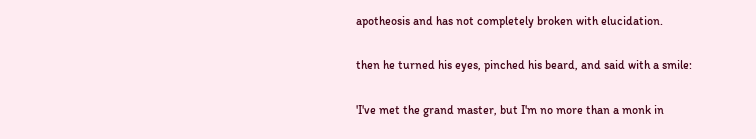apotheosis and has not completely broken with elucidation.

then he turned his eyes, pinched his beard, and said with a smile:

'I've met the grand master, but I'm no more than a monk in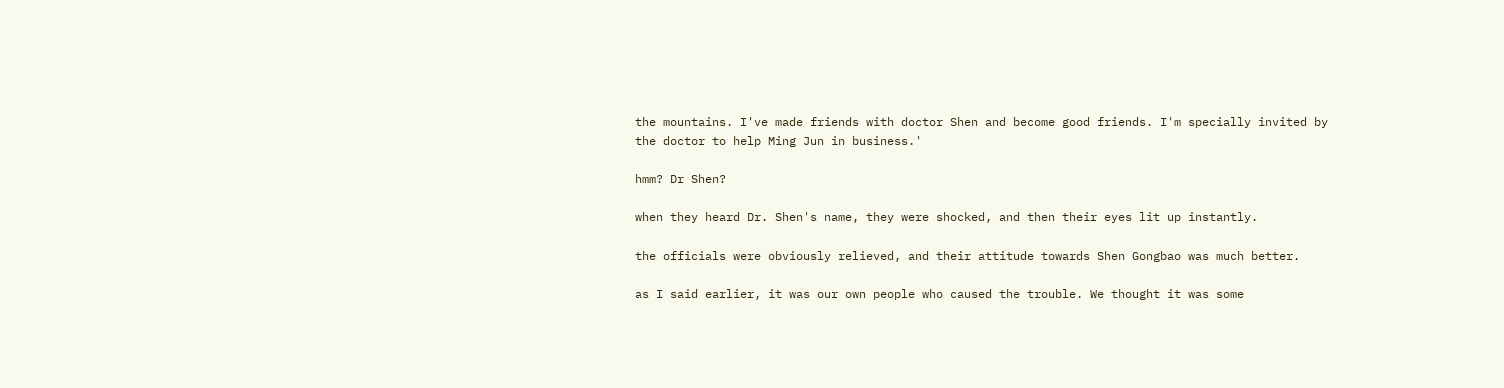the mountains. I've made friends with doctor Shen and become good friends. I'm specially invited by the doctor to help Ming Jun in business.'

hmm? Dr Shen?

when they heard Dr. Shen's name, they were shocked, and then their eyes lit up instantly.

the officials were obviously relieved, and their attitude towards Shen Gongbao was much better.

as I said earlier, it was our own people who caused the trouble. We thought it was some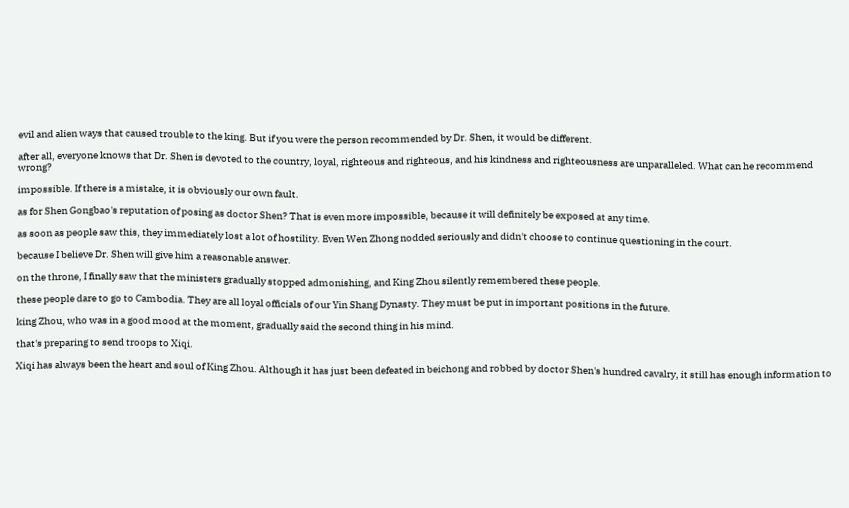evil and alien ways that caused trouble to the king. But if you were the person recommended by Dr. Shen, it would be different.

after all, everyone knows that Dr. Shen is devoted to the country, loyal, righteous and righteous, and his kindness and righteousness are unparalleled. What can he recommend wrong?

impossible. If there is a mistake, it is obviously our own fault.

as for Shen Gongbao's reputation of posing as doctor Shen? That is even more impossible, because it will definitely be exposed at any time.

as soon as people saw this, they immediately lost a lot of hostility. Even Wen Zhong nodded seriously and didn't choose to continue questioning in the court.

because I believe Dr. Shen will give him a reasonable answer.

on the throne, I finally saw that the ministers gradually stopped admonishing, and King Zhou silently remembered these people.

these people dare to go to Cambodia. They are all loyal officials of our Yin Shang Dynasty. They must be put in important positions in the future.

king Zhou, who was in a good mood at the moment, gradually said the second thing in his mind.

that's preparing to send troops to Xiqi.

Xiqi has always been the heart and soul of King Zhou. Although it has just been defeated in beichong and robbed by doctor Shen's hundred cavalry, it still has enough information to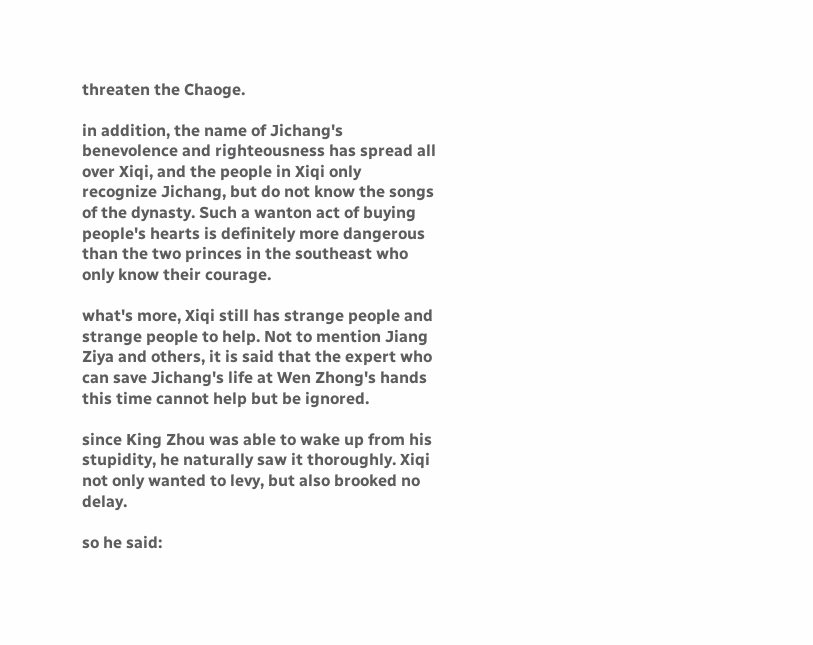threaten the Chaoge.

in addition, the name of Jichang's benevolence and righteousness has spread all over Xiqi, and the people in Xiqi only recognize Jichang, but do not know the songs of the dynasty. Such a wanton act of buying people's hearts is definitely more dangerous than the two princes in the southeast who only know their courage.

what's more, Xiqi still has strange people and strange people to help. Not to mention Jiang Ziya and others, it is said that the expert who can save Jichang's life at Wen Zhong's hands this time cannot help but be ignored.

since King Zhou was able to wake up from his stupidity, he naturally saw it thoroughly. Xiqi not only wanted to levy, but also brooked no delay.

so he said: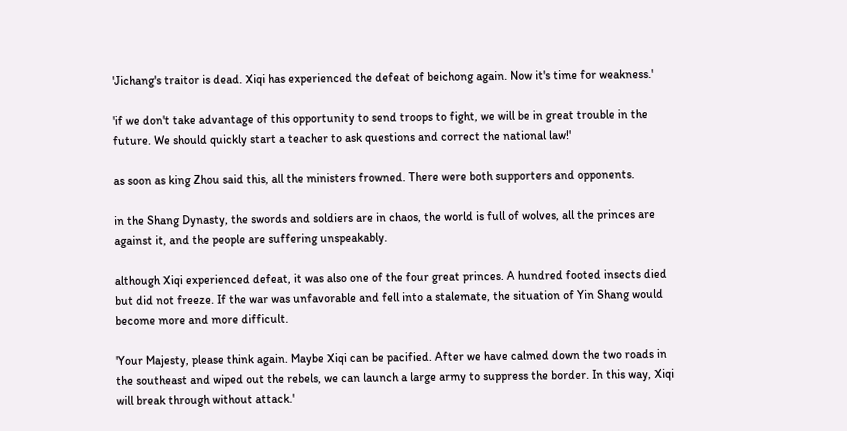'Jichang's traitor is dead. Xiqi has experienced the defeat of beichong again. Now it's time for weakness.'

'if we don't take advantage of this opportunity to send troops to fight, we will be in great trouble in the future. We should quickly start a teacher to ask questions and correct the national law!'

as soon as king Zhou said this, all the ministers frowned. There were both supporters and opponents.

in the Shang Dynasty, the swords and soldiers are in chaos, the world is full of wolves, all the princes are against it, and the people are suffering unspeakably.

although Xiqi experienced defeat, it was also one of the four great princes. A hundred footed insects died but did not freeze. If the war was unfavorable and fell into a stalemate, the situation of Yin Shang would become more and more difficult.

'Your Majesty, please think again. Maybe Xiqi can be pacified. After we have calmed down the two roads in the southeast and wiped out the rebels, we can launch a large army to suppress the border. In this way, Xiqi will break through without attack.'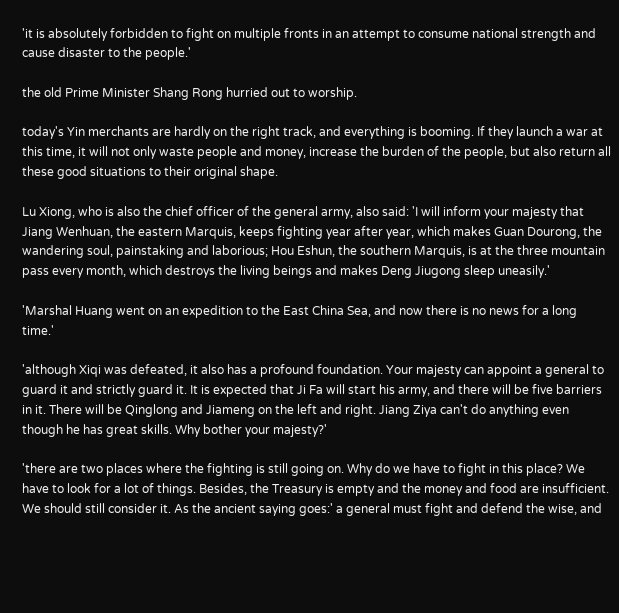'it is absolutely forbidden to fight on multiple fronts in an attempt to consume national strength and cause disaster to the people.'

the old Prime Minister Shang Rong hurried out to worship.

today's Yin merchants are hardly on the right track, and everything is booming. If they launch a war at this time, it will not only waste people and money, increase the burden of the people, but also return all these good situations to their original shape.

Lu Xiong, who is also the chief officer of the general army, also said: 'I will inform your majesty that Jiang Wenhuan, the eastern Marquis, keeps fighting year after year, which makes Guan Dourong, the wandering soul, painstaking and laborious; Hou Eshun, the southern Marquis, is at the three mountain pass every month, which destroys the living beings and makes Deng Jiugong sleep uneasily.'

'Marshal Huang went on an expedition to the East China Sea, and now there is no news for a long time.'

'although Xiqi was defeated, it also has a profound foundation. Your majesty can appoint a general to guard it and strictly guard it. It is expected that Ji Fa will start his army, and there will be five barriers in it. There will be Qinglong and Jiameng on the left and right. Jiang Ziya can't do anything even though he has great skills. Why bother your majesty?'

'there are two places where the fighting is still going on. Why do we have to fight in this place? We have to look for a lot of things. Besides, the Treasury is empty and the money and food are insufficient. We should still consider it. As the ancient saying goes:' a general must fight and defend the wise, and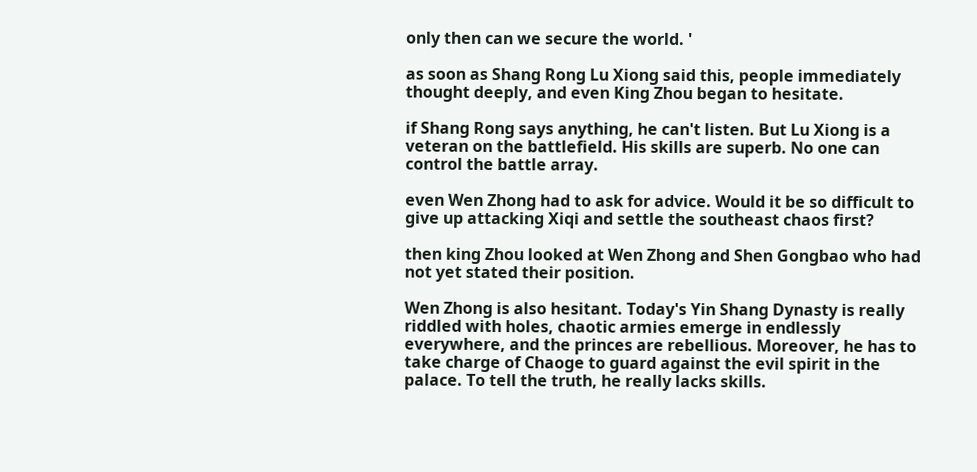only then can we secure the world. '

as soon as Shang Rong Lu Xiong said this, people immediately thought deeply, and even King Zhou began to hesitate.

if Shang Rong says anything, he can't listen. But Lu Xiong is a veteran on the battlefield. His skills are superb. No one can control the battle array.

even Wen Zhong had to ask for advice. Would it be so difficult to give up attacking Xiqi and settle the southeast chaos first?

then king Zhou looked at Wen Zhong and Shen Gongbao who had not yet stated their position.

Wen Zhong is also hesitant. Today's Yin Shang Dynasty is really riddled with holes, chaotic armies emerge in endlessly everywhere, and the princes are rebellious. Moreover, he has to take charge of Chaoge to guard against the evil spirit in the palace. To tell the truth, he really lacks skills.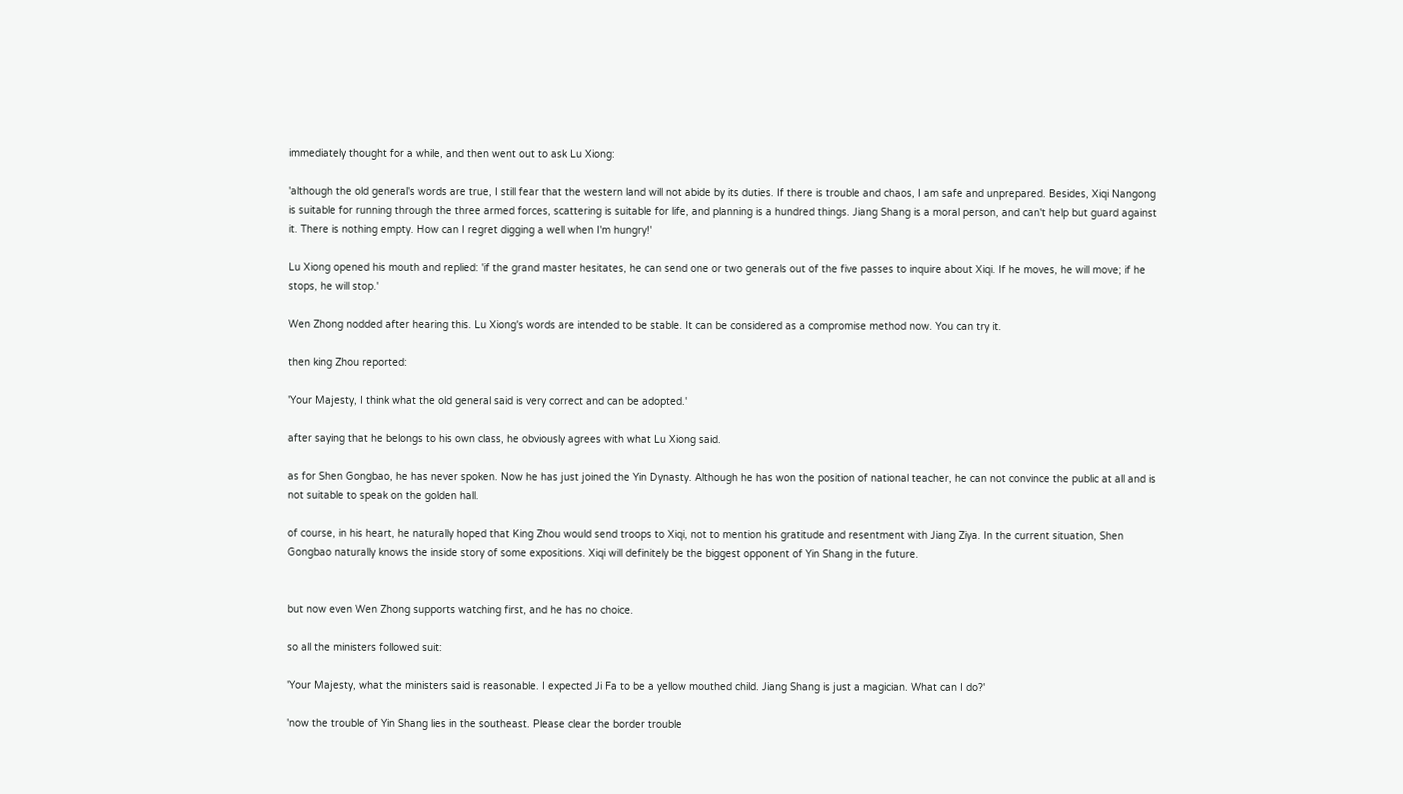immediately thought for a while, and then went out to ask Lu Xiong:

'although the old general's words are true, I still fear that the western land will not abide by its duties. If there is trouble and chaos, I am safe and unprepared. Besides, Xiqi Nangong is suitable for running through the three armed forces, scattering is suitable for life, and planning is a hundred things. Jiang Shang is a moral person, and can't help but guard against it. There is nothing empty. How can I regret digging a well when I'm hungry!'

Lu Xiong opened his mouth and replied: 'if the grand master hesitates, he can send one or two generals out of the five passes to inquire about Xiqi. If he moves, he will move; if he stops, he will stop.'

Wen Zhong nodded after hearing this. Lu Xiong's words are intended to be stable. It can be considered as a compromise method now. You can try it.

then king Zhou reported:

'Your Majesty, I think what the old general said is very correct and can be adopted.'

after saying that he belongs to his own class, he obviously agrees with what Lu Xiong said.

as for Shen Gongbao, he has never spoken. Now he has just joined the Yin Dynasty. Although he has won the position of national teacher, he can not convince the public at all and is not suitable to speak on the golden hall.

of course, in his heart, he naturally hoped that King Zhou would send troops to Xiqi, not to mention his gratitude and resentment with Jiang Ziya. In the current situation, Shen Gongbao naturally knows the inside story of some expositions. Xiqi will definitely be the biggest opponent of Yin Shang in the future.


but now even Wen Zhong supports watching first, and he has no choice.

so all the ministers followed suit:

'Your Majesty, what the ministers said is reasonable. I expected Ji Fa to be a yellow mouthed child. Jiang Shang is just a magician. What can I do?'

'now the trouble of Yin Shang lies in the southeast. Please clear the border trouble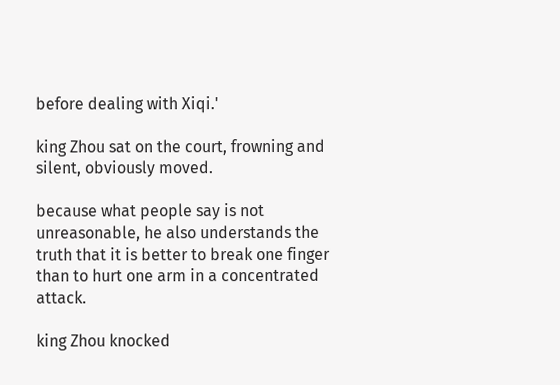before dealing with Xiqi.'

king Zhou sat on the court, frowning and silent, obviously moved.

because what people say is not unreasonable, he also understands the truth that it is better to break one finger than to hurt one arm in a concentrated attack.

king Zhou knocked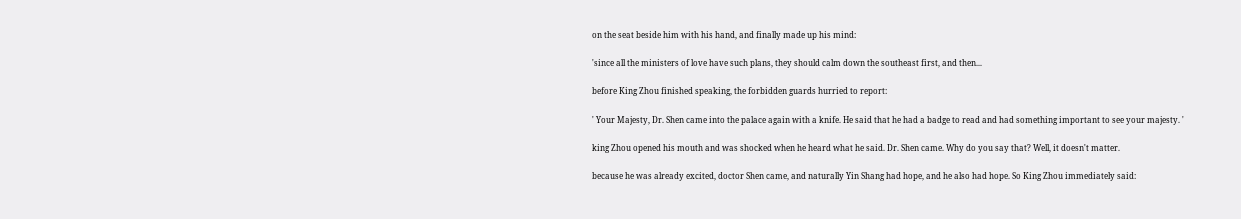on the seat beside him with his hand, and finally made up his mind:

'since all the ministers of love have such plans, they should calm down the southeast first, and then...

before King Zhou finished speaking, the forbidden guards hurried to report:

' Your Majesty, Dr. Shen came into the palace again with a knife. He said that he had a badge to read and had something important to see your majesty. '

king Zhou opened his mouth and was shocked when he heard what he said. Dr. Shen came. Why do you say that? Well, it doesn't matter.

because he was already excited, doctor Shen came, and naturally Yin Shang had hope, and he also had hope. So King Zhou immediately said: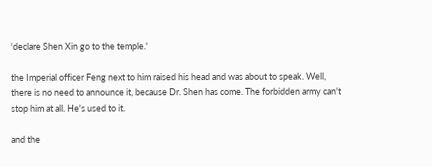'declare Shen Xin go to the temple.'

the Imperial officer Feng next to him raised his head and was about to speak. Well, there is no need to announce it, because Dr. Shen has come. The forbidden army can't stop him at all. He's used to it.

and the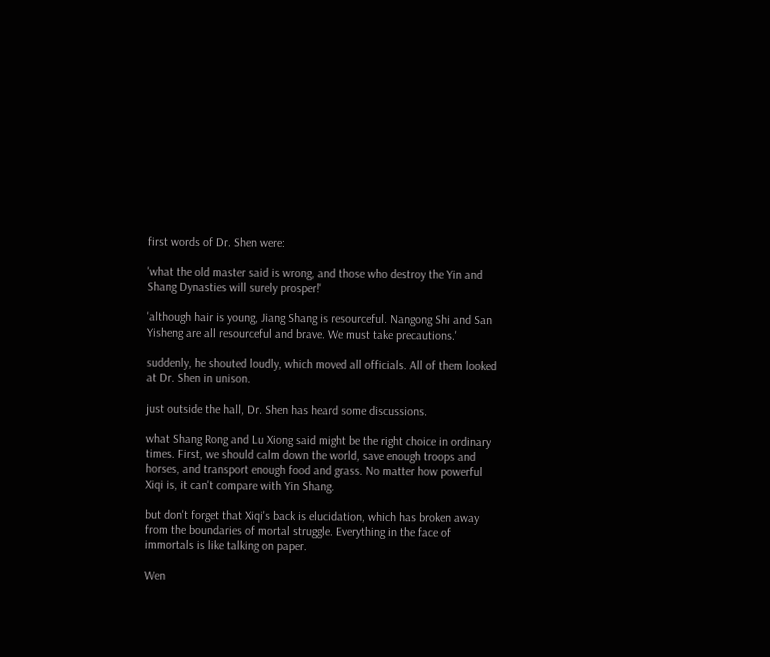first words of Dr. Shen were:

'what the old master said is wrong, and those who destroy the Yin and Shang Dynasties will surely prosper!'

'although hair is young, Jiang Shang is resourceful. Nangong Shi and San Yisheng are all resourceful and brave. We must take precautions.'

suddenly, he shouted loudly, which moved all officials. All of them looked at Dr. Shen in unison.

just outside the hall, Dr. Shen has heard some discussions.

what Shang Rong and Lu Xiong said might be the right choice in ordinary times. First, we should calm down the world, save enough troops and horses, and transport enough food and grass. No matter how powerful Xiqi is, it can't compare with Yin Shang.

but don't forget that Xiqi's back is elucidation, which has broken away from the boundaries of mortal struggle. Everything in the face of immortals is like talking on paper.

Wen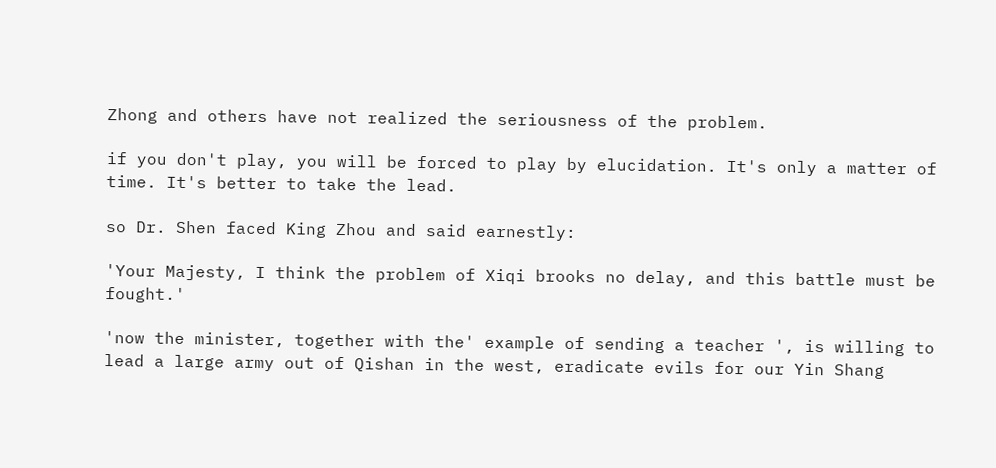Zhong and others have not realized the seriousness of the problem.

if you don't play, you will be forced to play by elucidation. It's only a matter of time. It's better to take the lead.

so Dr. Shen faced King Zhou and said earnestly:

'Your Majesty, I think the problem of Xiqi brooks no delay, and this battle must be fought.'

'now the minister, together with the' example of sending a teacher ', is willing to lead a large army out of Qishan in the west, eradicate evils for our Yin Shang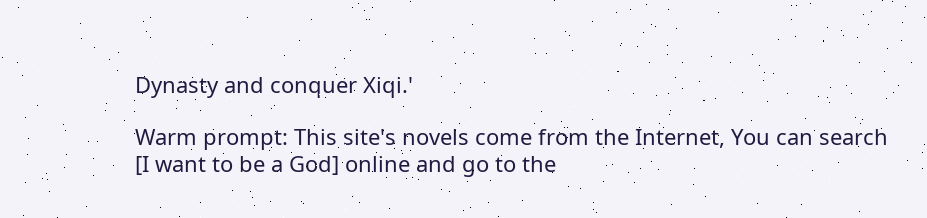Dynasty and conquer Xiqi.'

Warm prompt: This site's novels come from the Internet, You can search [I want to be a God] online and go to the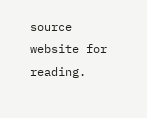source website for reading.